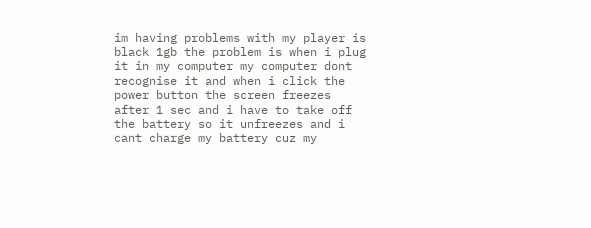im having problems with my player is black 1gb the problem is when i plug it in my computer my computer dont recognise it and when i click the power button the screen freezes after 1 sec and i have to take off the battery so it unfreezes and i cant charge my battery cuz my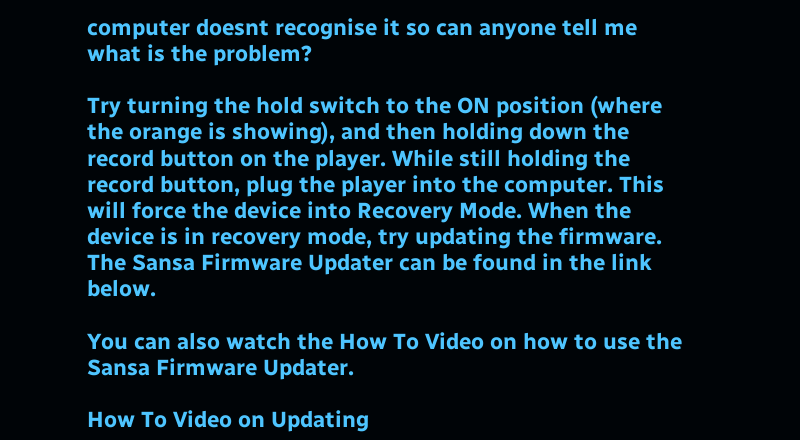computer doesnt recognise it so can anyone tell me what is the problem?

Try turning the hold switch to the ON position (where the orange is showing), and then holding down the record button on the player. While still holding the record button, plug the player into the computer. This will force the device into Recovery Mode. When the device is in recovery mode, try updating the firmware. The Sansa Firmware Updater can be found in the link below.

You can also watch the How To Video on how to use the Sansa Firmware Updater.

How To Video on Updating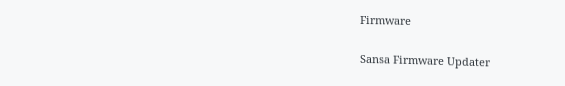Firmware

Sansa Firmware Updater